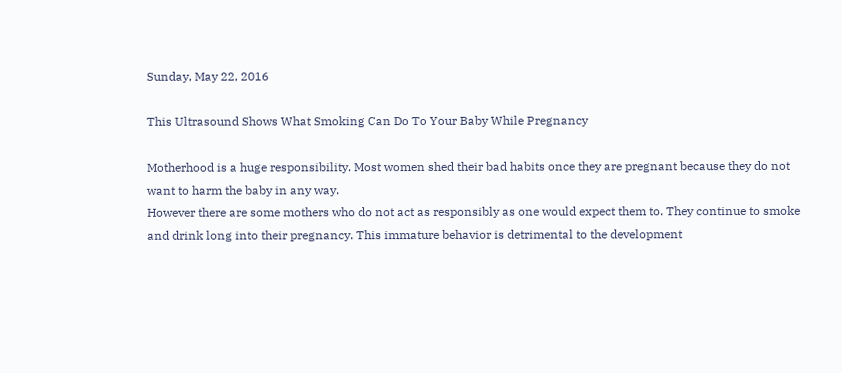Sunday, May 22, 2016

This Ultrasound Shows What Smoking Can Do To Your Baby While Pregnancy

Motherhood is a huge responsibility. Most women shed their bad habits once they are pregnant because they do not want to harm the baby in any way.
However there are some mothers who do not act as responsibly as one would expect them to. They continue to smoke and drink long into their pregnancy. This immature behavior is detrimental to the development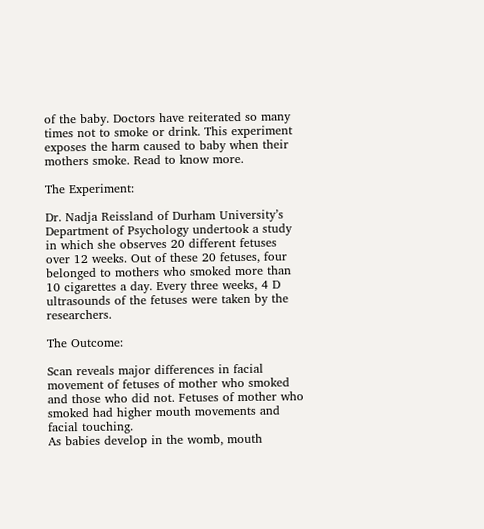of the baby. Doctors have reiterated so many times not to smoke or drink. This experiment exposes the harm caused to baby when their mothers smoke. Read to know more.

The Experiment:

Dr. Nadja Reissland of Durham University’s Department of Psychology undertook a study in which she observes 20 different fetuses over 12 weeks. Out of these 20 fetuses, four belonged to mothers who smoked more than 10 cigarettes a day. Every three weeks, 4 D ultrasounds of the fetuses were taken by the researchers.

The Outcome:

Scan reveals major differences in facial movement of fetuses of mother who smoked and those who did not. Fetuses of mother who smoked had higher mouth movements and facial touching.
As babies develop in the womb, mouth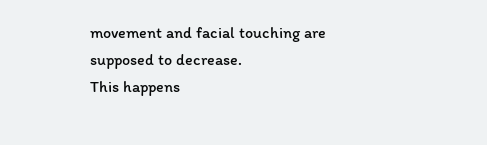movement and facial touching are supposed to decrease.
This happens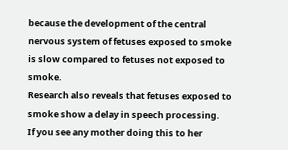because the development of the central nervous system of fetuses exposed to smoke is slow compared to fetuses not exposed to smoke.
Research also reveals that fetuses exposed to smoke show a delay in speech processing.
If you see any mother doing this to her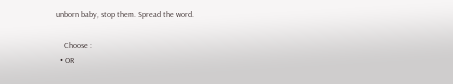unborn baby, stop them. Spread the word.

    Choose :
  • OR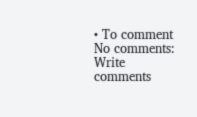• To comment
No comments:
Write comments